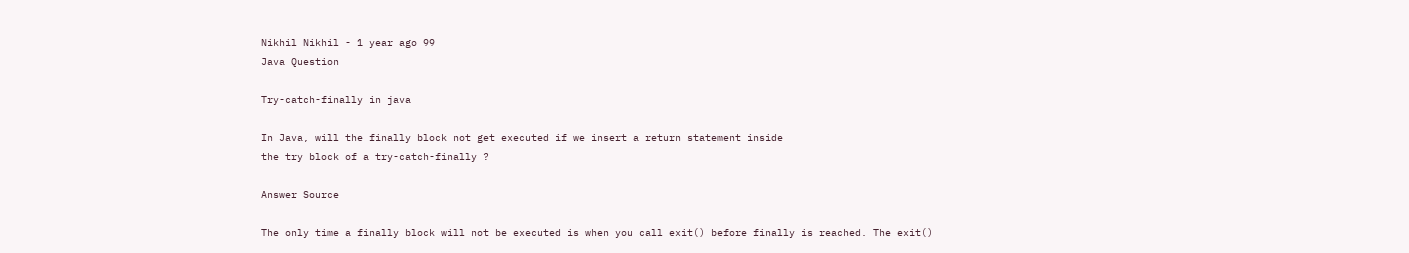Nikhil Nikhil - 1 year ago 99
Java Question

Try-catch-finally in java

In Java, will the finally block not get executed if we insert a return statement inside
the try block of a try-catch-finally ?

Answer Source

The only time a finally block will not be executed is when you call exit() before finally is reached. The exit()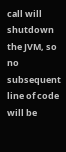call will shutdown the JVM, so no subsequent line of code will be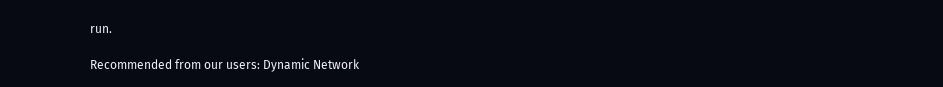run.

Recommended from our users: Dynamic Network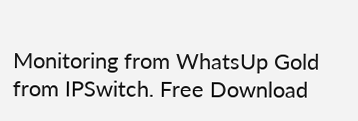Monitoring from WhatsUp Gold from IPSwitch. Free Download